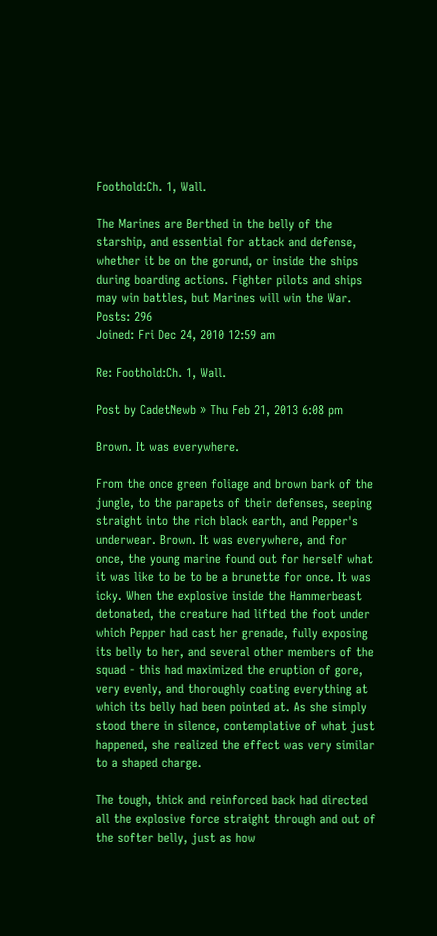Foothold:Ch. 1, Wall.

The Marines are Berthed in the belly of the starship, and essential for attack and defense, whether it be on the gorund, or inside the ships during boarding actions. Fighter pilots and ships may win battles, but Marines will win the War.
Posts: 296
Joined: Fri Dec 24, 2010 12:59 am

Re: Foothold:Ch. 1, Wall.

Post by CadetNewb » Thu Feb 21, 2013 6:08 pm

Brown. It was everywhere.

From the once green foliage and brown bark of the jungle, to the parapets of their defenses, seeping straight into the rich black earth, and Pepper's underwear. Brown. It was everywhere, and for once, the young marine found out for herself what it was like to be to be a brunette for once. It was icky. When the explosive inside the Hammerbeast detonated, the creature had lifted the foot under which Pepper had cast her grenade, fully exposing its belly to her, and several other members of the squad - this had maximized the eruption of gore, very evenly, and thoroughly coating everything at which its belly had been pointed at. As she simply stood there in silence, contemplative of what just happened, she realized the effect was very similar to a shaped charge.

The tough, thick and reinforced back had directed all the explosive force straight through and out of the softer belly, just as how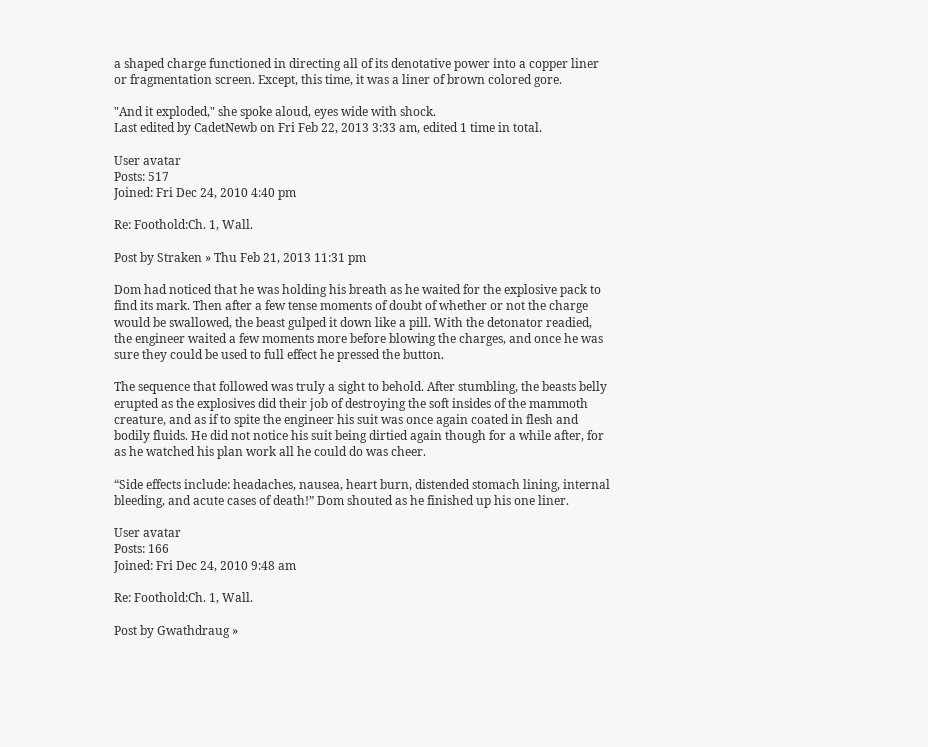a shaped charge functioned in directing all of its denotative power into a copper liner or fragmentation screen. Except, this time, it was a liner of brown colored gore.

"And it exploded," she spoke aloud, eyes wide with shock.
Last edited by CadetNewb on Fri Feb 22, 2013 3:33 am, edited 1 time in total.

User avatar
Posts: 517
Joined: Fri Dec 24, 2010 4:40 pm

Re: Foothold:Ch. 1, Wall.

Post by Straken » Thu Feb 21, 2013 11:31 pm

Dom had noticed that he was holding his breath as he waited for the explosive pack to find its mark. Then after a few tense moments of doubt of whether or not the charge would be swallowed, the beast gulped it down like a pill. With the detonator readied, the engineer waited a few moments more before blowing the charges, and once he was sure they could be used to full effect he pressed the button.

The sequence that followed was truly a sight to behold. After stumbling, the beasts belly erupted as the explosives did their job of destroying the soft insides of the mammoth creature, and as if to spite the engineer his suit was once again coated in flesh and bodily fluids. He did not notice his suit being dirtied again though for a while after, for as he watched his plan work all he could do was cheer.

“Side effects include: headaches, nausea, heart burn, distended stomach lining, internal bleeding, and acute cases of death!” Dom shouted as he finished up his one liner.

User avatar
Posts: 166
Joined: Fri Dec 24, 2010 9:48 am

Re: Foothold:Ch. 1, Wall.

Post by Gwathdraug »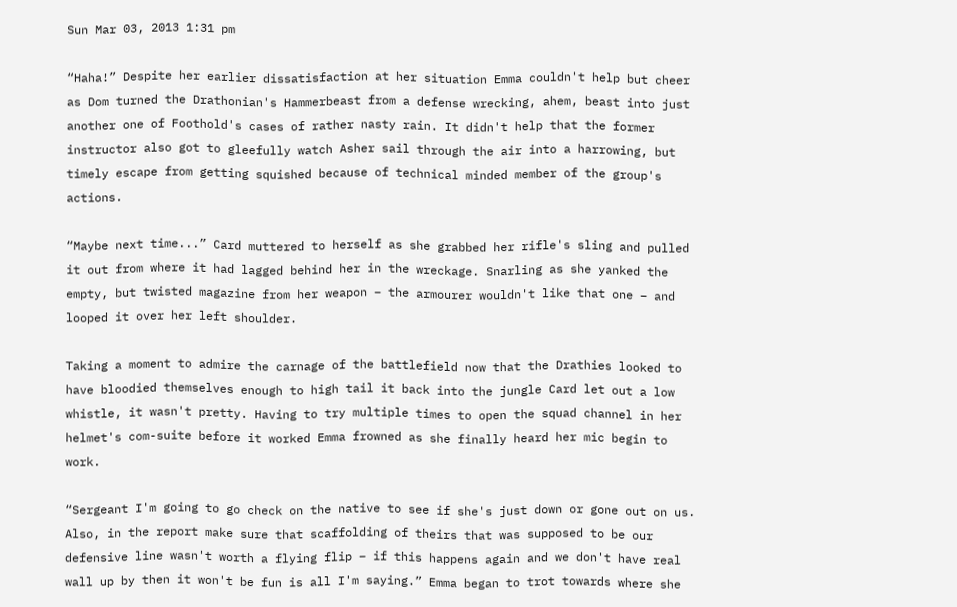Sun Mar 03, 2013 1:31 pm

“Haha!” Despite her earlier dissatisfaction at her situation Emma couldn't help but cheer as Dom turned the Drathonian's Hammerbeast from a defense wrecking, ahem, beast into just another one of Foothold's cases of rather nasty rain. It didn't help that the former instructor also got to gleefully watch Asher sail through the air into a harrowing, but timely escape from getting squished because of technical minded member of the group's actions.

“Maybe next time...” Card muttered to herself as she grabbed her rifle's sling and pulled it out from where it had lagged behind her in the wreckage. Snarling as she yanked the empty, but twisted magazine from her weapon – the armourer wouldn't like that one – and looped it over her left shoulder.

Taking a moment to admire the carnage of the battlefield now that the Drathies looked to have bloodied themselves enough to high tail it back into the jungle Card let out a low whistle, it wasn't pretty. Having to try multiple times to open the squad channel in her helmet's com-suite before it worked Emma frowned as she finally heard her mic begin to work.

“Sergeant I'm going to go check on the native to see if she's just down or gone out on us. Also, in the report make sure that scaffolding of theirs that was supposed to be our defensive line wasn't worth a flying flip – if this happens again and we don't have real wall up by then it won't be fun is all I'm saying.” Emma began to trot towards where she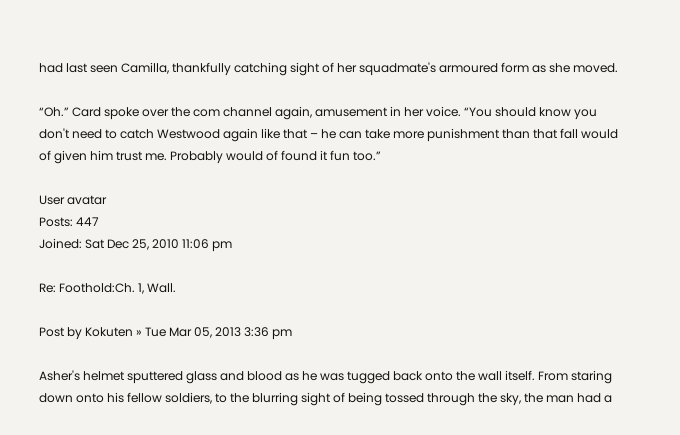had last seen Camilla, thankfully catching sight of her squadmate's armoured form as she moved.

“Oh.” Card spoke over the com channel again, amusement in her voice. “You should know you don't need to catch Westwood again like that – he can take more punishment than that fall would of given him trust me. Probably would of found it fun too.”

User avatar
Posts: 447
Joined: Sat Dec 25, 2010 11:06 pm

Re: Foothold:Ch. 1, Wall.

Post by Kokuten » Tue Mar 05, 2013 3:36 pm

Asher's helmet sputtered glass and blood as he was tugged back onto the wall itself. From staring down onto his fellow soldiers, to the blurring sight of being tossed through the sky, the man had a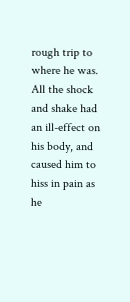rough trip to where he was. All the shock and shake had an ill-effect on his body, and caused him to hiss in pain as he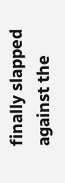finally slapped against the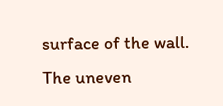surface of the wall. The uneven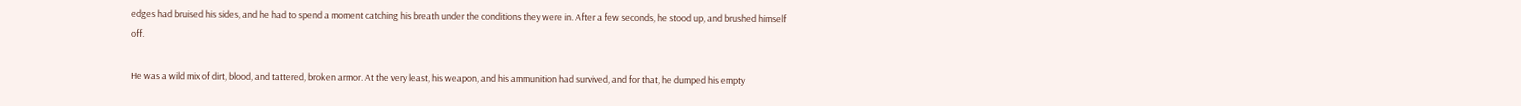edges had bruised his sides, and he had to spend a moment catching his breath under the conditions they were in. After a few seconds, he stood up, and brushed himself off.

He was a wild mix of dirt, blood, and tattered, broken armor. At the very least, his weapon, and his ammunition had survived, and for that, he dumped his empty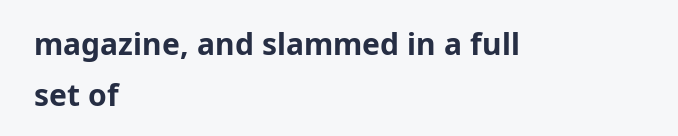magazine, and slammed in a full set of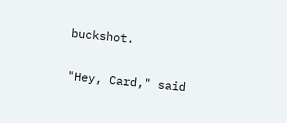buckshot.

"Hey, Card," said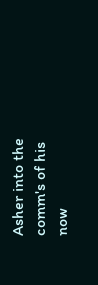Asher into the comm's of his now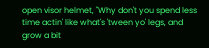open visor helmet, "Why don't you spend less time actin' like what's 'tween yo' legs, and grow a bit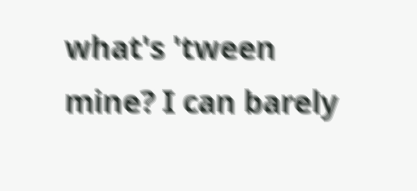what's 'tween mine? I can barely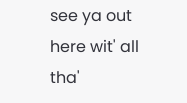see ya out here wit' all tha'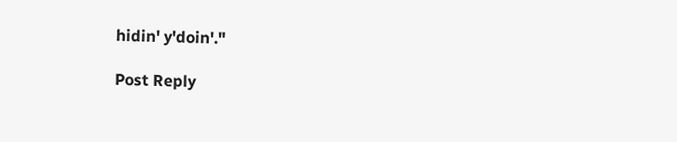hidin' y'doin'."

Post Reply